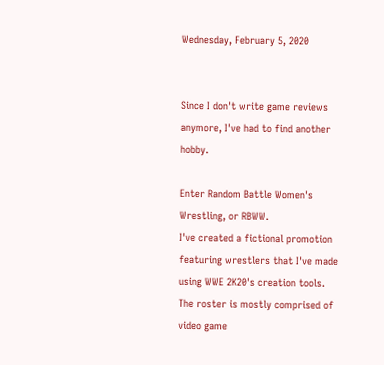Wednesday, February 5, 2020


Since I don't write game reviews anymore, I've had to find another hobby.

Enter Random Battle Women's Wrestling, or RBWW.
I've created a fictional promotion featuring wrestlers that I've made using WWE 2K20's creation tools. The roster is mostly comprised of video game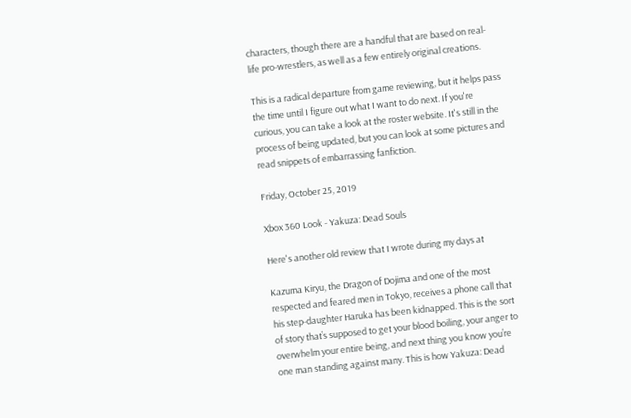characters, though there are a handful that are based on real-life pro-wrestlers, as well as a few entirely original creations.

This is a radical departure from game reviewing, but it helps pass the time until I figure out what I want to do next. If you're curious, you can take a look at the roster website. It's still in the process of being updated, but you can look at some pictures and read snippets of embarrassing fanfiction.

Friday, October 25, 2019

Xbox 360 Look - Yakuza: Dead Souls

Here's another old review that I wrote during my days at

Kazuma Kiryu, the Dragon of Dojima and one of the most respected and feared men in Tokyo, receives a phone call that his step-daughter Haruka has been kidnapped. This is the sort of story that’s supposed to get your blood boiling, your anger to overwhelm your entire being, and next thing you know you’re one man standing against many. This is how Yakuza: Dead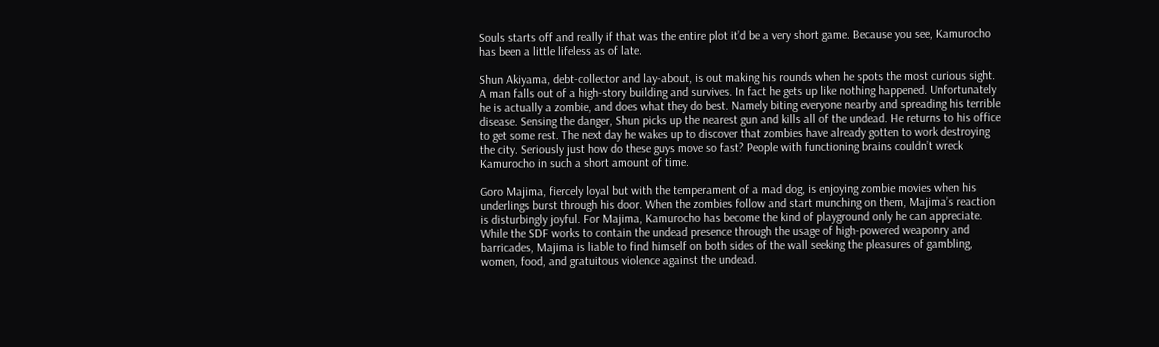Souls starts off and really if that was the entire plot it’d be a very short game. Because you see, Kamurocho has been a little lifeless as of late.

Shun Akiyama, debt-collector and lay-about, is out making his rounds when he spots the most curious sight. A man falls out of a high-story building and survives. In fact he gets up like nothing happened. Unfortunately he is actually a zombie, and does what they do best. Namely biting everyone nearby and spreading his terrible disease. Sensing the danger, Shun picks up the nearest gun and kills all of the undead. He returns to his office to get some rest. The next day he wakes up to discover that zombies have already gotten to work destroying the city. Seriously just how do these guys move so fast? People with functioning brains couldn’t wreck Kamurocho in such a short amount of time.

Goro Majima, fiercely loyal but with the temperament of a mad dog, is enjoying zombie movies when his underlings burst through his door. When the zombies follow and start munching on them, Majima’s reaction is disturbingly joyful. For Majima, Kamurocho has become the kind of playground only he can appreciate. While the SDF works to contain the undead presence through the usage of high-powered weaponry and barricades, Majima is liable to find himself on both sides of the wall seeking the pleasures of gambling, women, food, and gratuitous violence against the undead.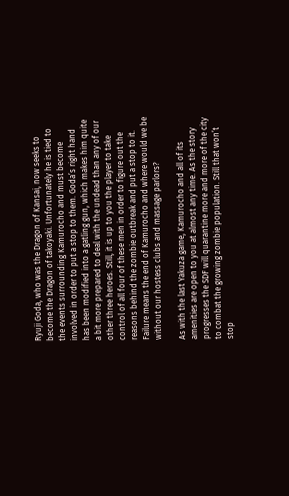Ryuji Goda, who was the Dragon of Kansai, now seeks to become the Dragon of takoyaki. Unfortunately he is tied to the events surrounding Kamurocho and must become involved in order to put a stop to them. Goda’s right hand has been modified into a gatling gun, which makes him quite a bit more prepared to deal with the undead than any of our other three heroes. Still, it is up to you the player to take control of all four of these men in order to figure out the reasons behind the zombie outbreak and put a stop to it. Failure means the end of Kamurocho and where would we be without our hostess clubs and massage parlors?

As with the last Yakuza game, Kamurocho and all of its amenities are open to you at almost any time. As the story progresses the SDF will quarantine more and more of the city to combat the growing zombie population. Still that won’t stop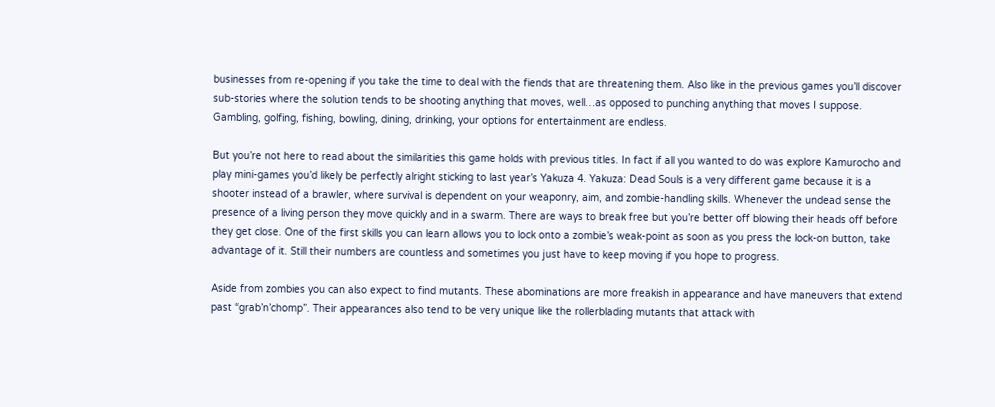businesses from re-opening if you take the time to deal with the fiends that are threatening them. Also like in the previous games you’ll discover sub-stories where the solution tends to be shooting anything that moves, well…as opposed to punching anything that moves I suppose. Gambling, golfing, fishing, bowling, dining, drinking, your options for entertainment are endless.

But you’re not here to read about the similarities this game holds with previous titles. In fact if all you wanted to do was explore Kamurocho and play mini-games you’d likely be perfectly alright sticking to last year’s Yakuza 4. Yakuza: Dead Souls is a very different game because it is a shooter instead of a brawler, where survival is dependent on your weaponry, aim, and zombie-handling skills. Whenever the undead sense the presence of a living person they move quickly and in a swarm. There are ways to break free but you’re better off blowing their heads off before they get close. One of the first skills you can learn allows you to lock onto a zombie’s weak-point as soon as you press the lock-on button, take advantage of it. Still their numbers are countless and sometimes you just have to keep moving if you hope to progress.

Aside from zombies you can also expect to find mutants. These abominations are more freakish in appearance and have maneuvers that extend past “grab’n’chomp”. Their appearances also tend to be very unique like the rollerblading mutants that attack with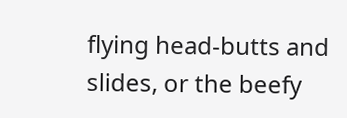flying head-butts and slides, or the beefy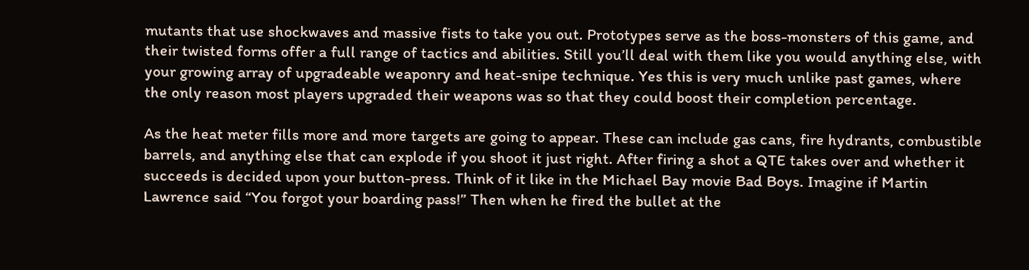mutants that use shockwaves and massive fists to take you out. Prototypes serve as the boss-monsters of this game, and their twisted forms offer a full range of tactics and abilities. Still you’ll deal with them like you would anything else, with your growing array of upgradeable weaponry and heat-snipe technique. Yes this is very much unlike past games, where the only reason most players upgraded their weapons was so that they could boost their completion percentage.

As the heat meter fills more and more targets are going to appear. These can include gas cans, fire hydrants, combustible barrels, and anything else that can explode if you shoot it just right. After firing a shot a QTE takes over and whether it succeeds is decided upon your button-press. Think of it like in the Michael Bay movie Bad Boys. Imagine if Martin Lawrence said “You forgot your boarding pass!” Then when he fired the bullet at the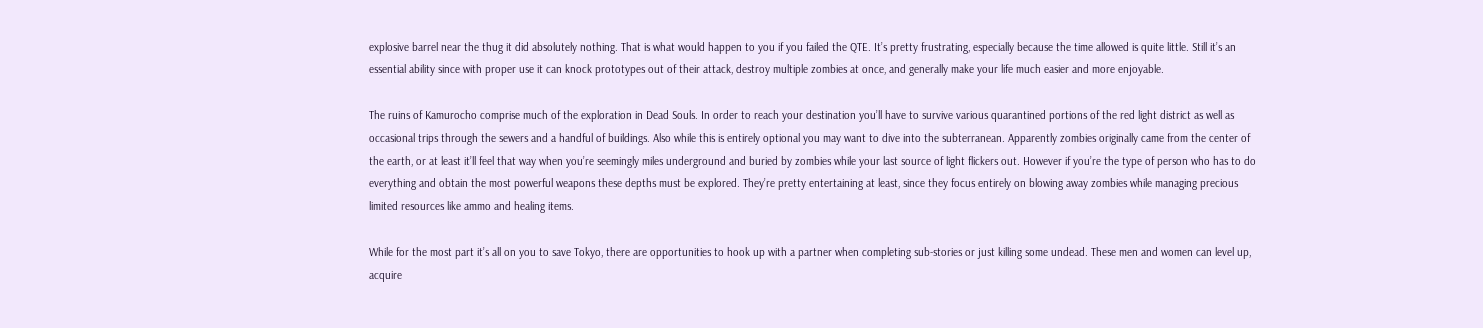explosive barrel near the thug it did absolutely nothing. That is what would happen to you if you failed the QTE. It’s pretty frustrating, especially because the time allowed is quite little. Still it’s an essential ability since with proper use it can knock prototypes out of their attack, destroy multiple zombies at once, and generally make your life much easier and more enjoyable.

The ruins of Kamurocho comprise much of the exploration in Dead Souls. In order to reach your destination you’ll have to survive various quarantined portions of the red light district as well as occasional trips through the sewers and a handful of buildings. Also while this is entirely optional you may want to dive into the subterranean. Apparently zombies originally came from the center of the earth, or at least it’ll feel that way when you’re seemingly miles underground and buried by zombies while your last source of light flickers out. However if you’re the type of person who has to do everything and obtain the most powerful weapons these depths must be explored. They’re pretty entertaining at least, since they focus entirely on blowing away zombies while managing precious limited resources like ammo and healing items.

While for the most part it’s all on you to save Tokyo, there are opportunities to hook up with a partner when completing sub-stories or just killing some undead. These men and women can level up, acquire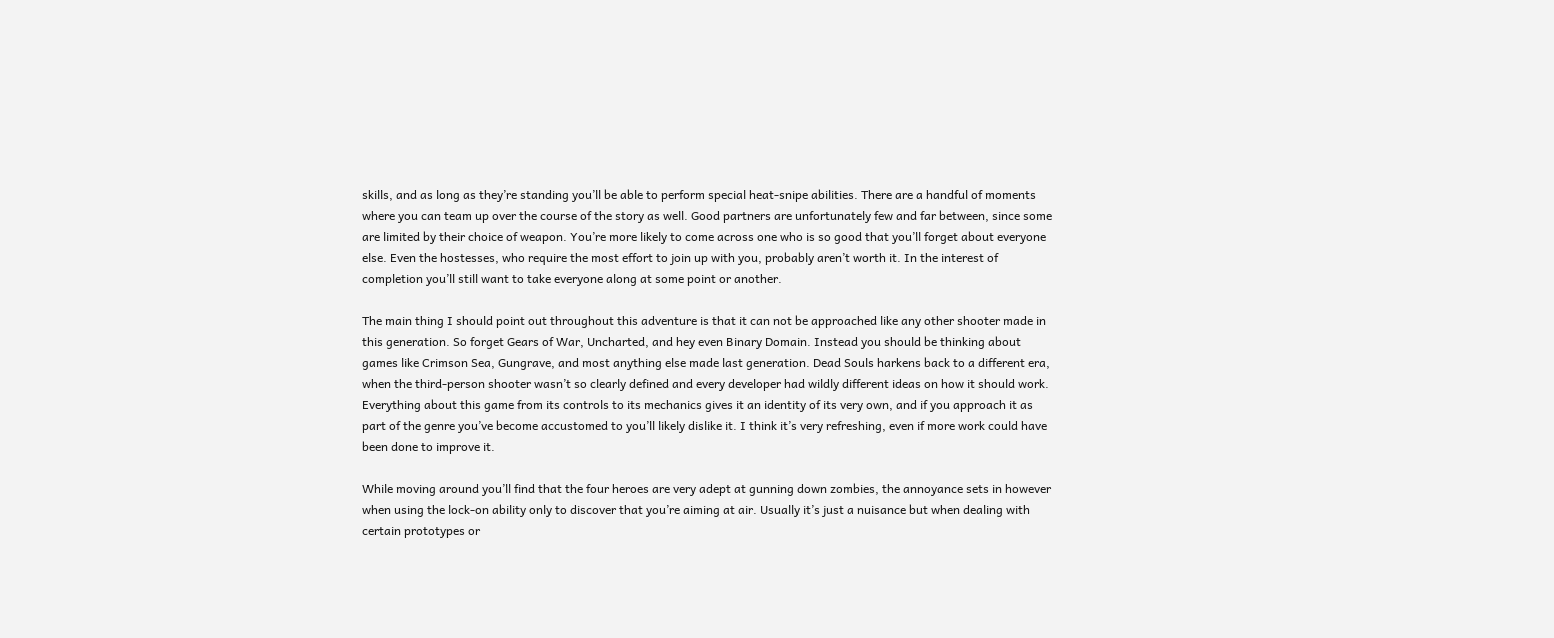skills, and as long as they’re standing you’ll be able to perform special heat-snipe abilities. There are a handful of moments where you can team up over the course of the story as well. Good partners are unfortunately few and far between, since some are limited by their choice of weapon. You’re more likely to come across one who is so good that you’ll forget about everyone else. Even the hostesses, who require the most effort to join up with you, probably aren’t worth it. In the interest of completion you’ll still want to take everyone along at some point or another.

The main thing I should point out throughout this adventure is that it can not be approached like any other shooter made in this generation. So forget Gears of War, Uncharted, and hey even Binary Domain. Instead you should be thinking about games like Crimson Sea, Gungrave, and most anything else made last generation. Dead Souls harkens back to a different era, when the third-person shooter wasn’t so clearly defined and every developer had wildly different ideas on how it should work. Everything about this game from its controls to its mechanics gives it an identity of its very own, and if you approach it as part of the genre you’ve become accustomed to you’ll likely dislike it. I think it’s very refreshing, even if more work could have been done to improve it.

While moving around you’ll find that the four heroes are very adept at gunning down zombies, the annoyance sets in however when using the lock-on ability only to discover that you’re aiming at air. Usually it’s just a nuisance but when dealing with certain prototypes or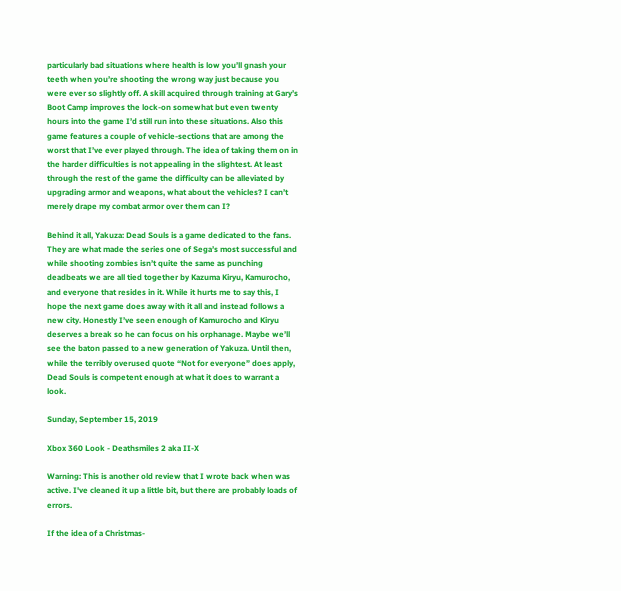particularly bad situations where health is low you’ll gnash your teeth when you’re shooting the wrong way just because you were ever so slightly off. A skill acquired through training at Gary’s Boot Camp improves the lock-on somewhat but even twenty hours into the game I’d still run into these situations. Also this game features a couple of vehicle-sections that are among the worst that I’ve ever played through. The idea of taking them on in the harder difficulties is not appealing in the slightest. At least through the rest of the game the difficulty can be alleviated by upgrading armor and weapons, what about the vehicles? I can’t merely drape my combat armor over them can I?

Behind it all, Yakuza: Dead Souls is a game dedicated to the fans. They are what made the series one of Sega’s most successful and while shooting zombies isn’t quite the same as punching deadbeats we are all tied together by Kazuma Kiryu, Kamurocho, and everyone that resides in it. While it hurts me to say this, I hope the next game does away with it all and instead follows a new city. Honestly I’ve seen enough of Kamurocho and Kiryu deserves a break so he can focus on his orphanage. Maybe we’ll see the baton passed to a new generation of Yakuza. Until then, while the terribly overused quote “Not for everyone” does apply, Dead Souls is competent enough at what it does to warrant a look.

Sunday, September 15, 2019

Xbox 360 Look - Deathsmiles 2 aka II-X

Warning: This is another old review that I wrote back when was active. I've cleaned it up a little bit, but there are probably loads of errors.

If the idea of a Christmas-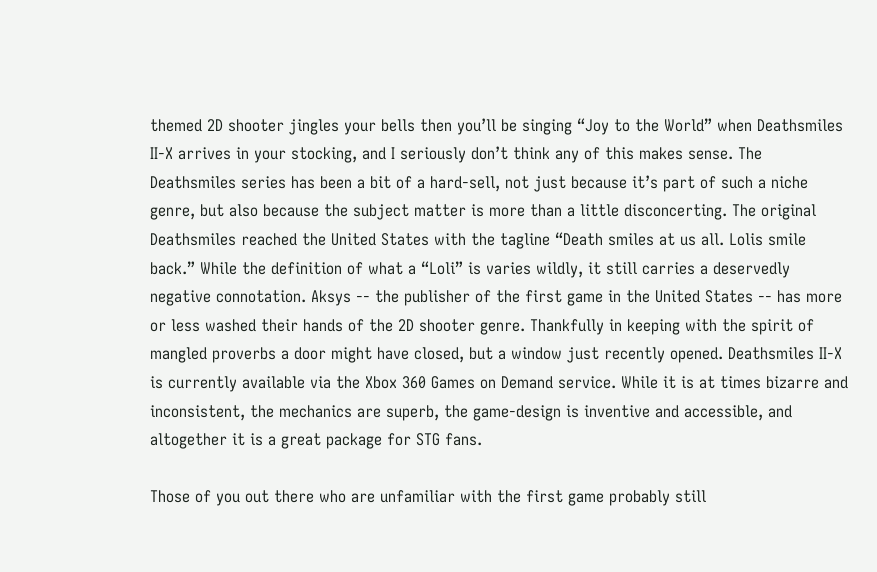themed 2D shooter jingles your bells then you’ll be singing “Joy to the World” when Deathsmiles II-X arrives in your stocking, and I seriously don’t think any of this makes sense. The Deathsmiles series has been a bit of a hard-sell, not just because it’s part of such a niche genre, but also because the subject matter is more than a little disconcerting. The original Deathsmiles reached the United States with the tagline “Death smiles at us all. Lolis smile back.” While the definition of what a “Loli” is varies wildly, it still carries a deservedly negative connotation. Aksys -- the publisher of the first game in the United States -- has more or less washed their hands of the 2D shooter genre. Thankfully in keeping with the spirit of mangled proverbs a door might have closed, but a window just recently opened. Deathsmiles II-X is currently available via the Xbox 360 Games on Demand service. While it is at times bizarre and inconsistent, the mechanics are superb, the game-design is inventive and accessible, and altogether it is a great package for STG fans.

Those of you out there who are unfamiliar with the first game probably still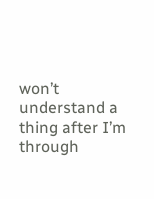won’t understand a thing after I’m through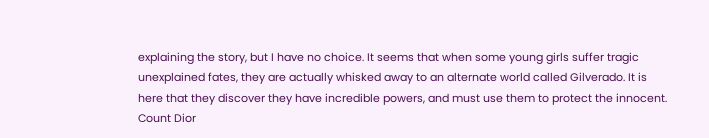explaining the story, but I have no choice. It seems that when some young girls suffer tragic unexplained fates, they are actually whisked away to an alternate world called Gilverado. It is here that they discover they have incredible powers, and must use them to protect the innocent. Count Dior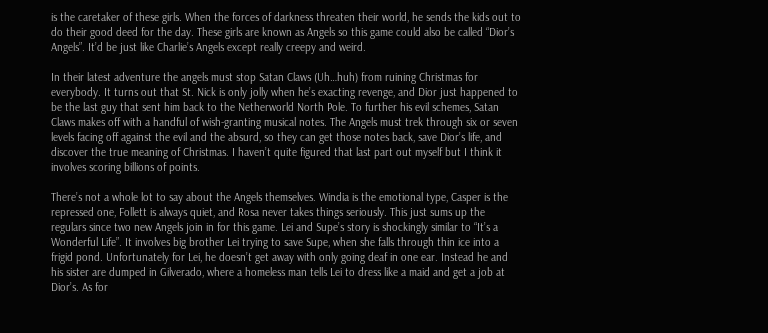is the caretaker of these girls. When the forces of darkness threaten their world, he sends the kids out to do their good deed for the day. These girls are known as Angels so this game could also be called “Dior’s Angels”. It’d be just like Charlie’s Angels except really creepy and weird.

In their latest adventure the angels must stop Satan Claws (Uh…huh) from ruining Christmas for everybody. It turns out that St. Nick is only jolly when he’s exacting revenge, and Dior just happened to be the last guy that sent him back to the Netherworld North Pole. To further his evil schemes, Satan Claws makes off with a handful of wish-granting musical notes. The Angels must trek through six or seven levels facing off against the evil and the absurd, so they can get those notes back, save Dior’s life, and discover the true meaning of Christmas. I haven’t quite figured that last part out myself but I think it involves scoring billions of points.

There’s not a whole lot to say about the Angels themselves. Windia is the emotional type, Casper is the repressed one, Follett is always quiet, and Rosa never takes things seriously. This just sums up the regulars since two new Angels join in for this game. Lei and Supe’s story is shockingly similar to “It’s a Wonderful Life”. It involves big brother Lei trying to save Supe, when she falls through thin ice into a frigid pond. Unfortunately for Lei, he doesn’t get away with only going deaf in one ear. Instead he and his sister are dumped in Gilverado, where a homeless man tells Lei to dress like a maid and get a job at Dior’s. As for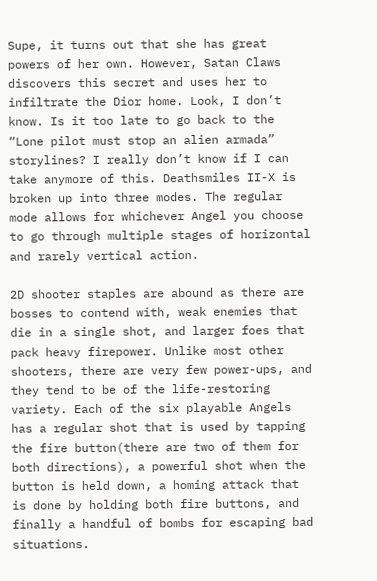Supe, it turns out that she has great powers of her own. However, Satan Claws discovers this secret and uses her to infiltrate the Dior home. Look, I don’t know. Is it too late to go back to the “Lone pilot must stop an alien armada” storylines? I really don’t know if I can take anymore of this. Deathsmiles II-X is broken up into three modes. The regular mode allows for whichever Angel you choose to go through multiple stages of horizontal and rarely vertical action.

2D shooter staples are abound as there are bosses to contend with, weak enemies that die in a single shot, and larger foes that pack heavy firepower. Unlike most other shooters, there are very few power-ups, and they tend to be of the life-restoring variety. Each of the six playable Angels has a regular shot that is used by tapping the fire button(there are two of them for both directions), a powerful shot when the button is held down, a homing attack that is done by holding both fire buttons, and finally a handful of bombs for escaping bad situations.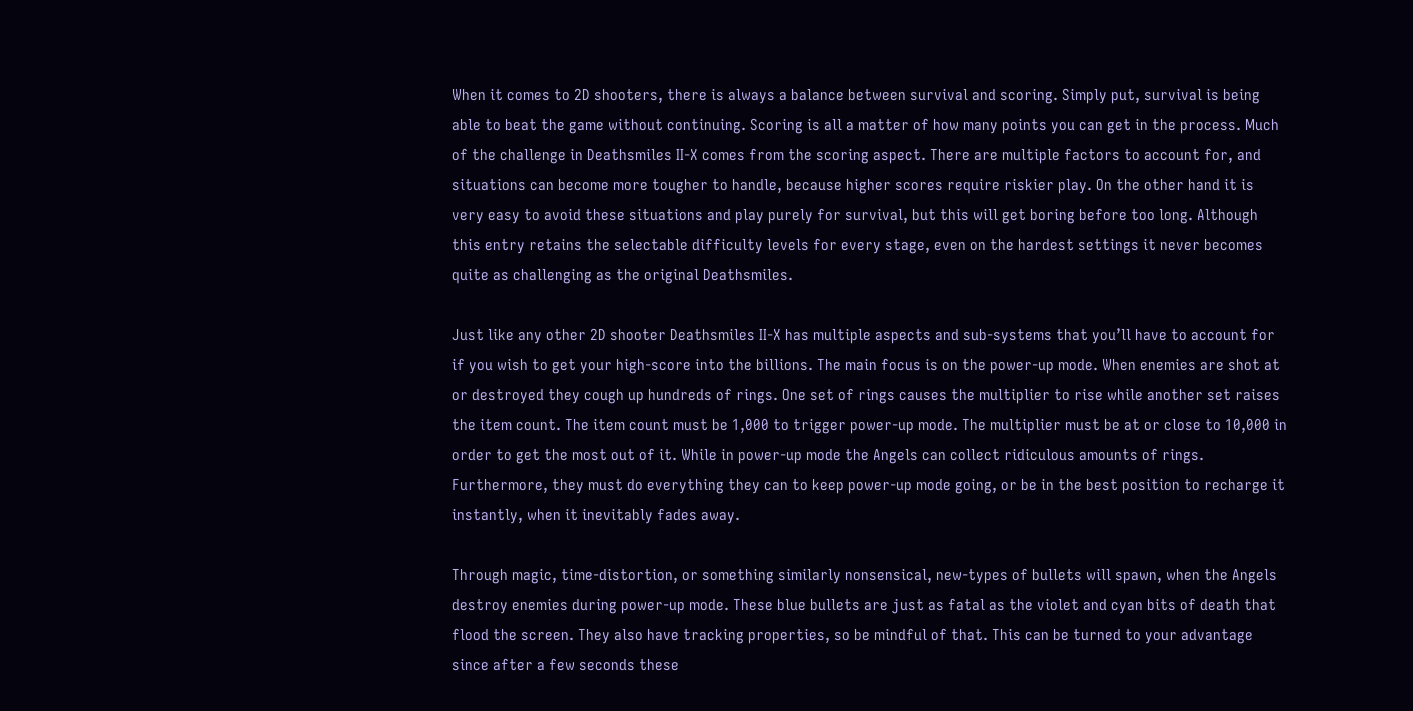When it comes to 2D shooters, there is always a balance between survival and scoring. Simply put, survival is being able to beat the game without continuing. Scoring is all a matter of how many points you can get in the process. Much of the challenge in Deathsmiles II-X comes from the scoring aspect. There are multiple factors to account for, and situations can become more tougher to handle, because higher scores require riskier play. On the other hand it is very easy to avoid these situations and play purely for survival, but this will get boring before too long. Although this entry retains the selectable difficulty levels for every stage, even on the hardest settings it never becomes quite as challenging as the original Deathsmiles.

Just like any other 2D shooter Deathsmiles II-X has multiple aspects and sub-systems that you’ll have to account for if you wish to get your high-score into the billions. The main focus is on the power-up mode. When enemies are shot at or destroyed they cough up hundreds of rings. One set of rings causes the multiplier to rise while another set raises the item count. The item count must be 1,000 to trigger power-up mode. The multiplier must be at or close to 10,000 in order to get the most out of it. While in power-up mode the Angels can collect ridiculous amounts of rings. Furthermore, they must do everything they can to keep power-up mode going, or be in the best position to recharge it instantly, when it inevitably fades away.

Through magic, time-distortion, or something similarly nonsensical, new-types of bullets will spawn, when the Angels destroy enemies during power-up mode. These blue bullets are just as fatal as the violet and cyan bits of death that flood the screen. They also have tracking properties, so be mindful of that. This can be turned to your advantage since after a few seconds these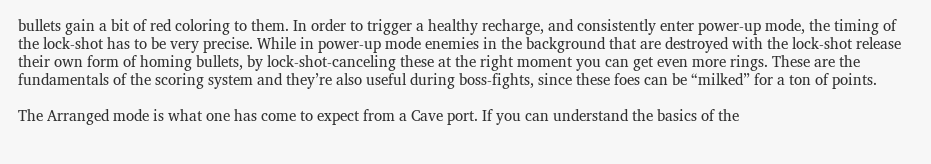bullets gain a bit of red coloring to them. In order to trigger a healthy recharge, and consistently enter power-up mode, the timing of the lock-shot has to be very precise. While in power-up mode enemies in the background that are destroyed with the lock-shot release their own form of homing bullets, by lock-shot-canceling these at the right moment you can get even more rings. These are the fundamentals of the scoring system and they’re also useful during boss-fights, since these foes can be “milked” for a ton of points.

The Arranged mode is what one has come to expect from a Cave port. If you can understand the basics of the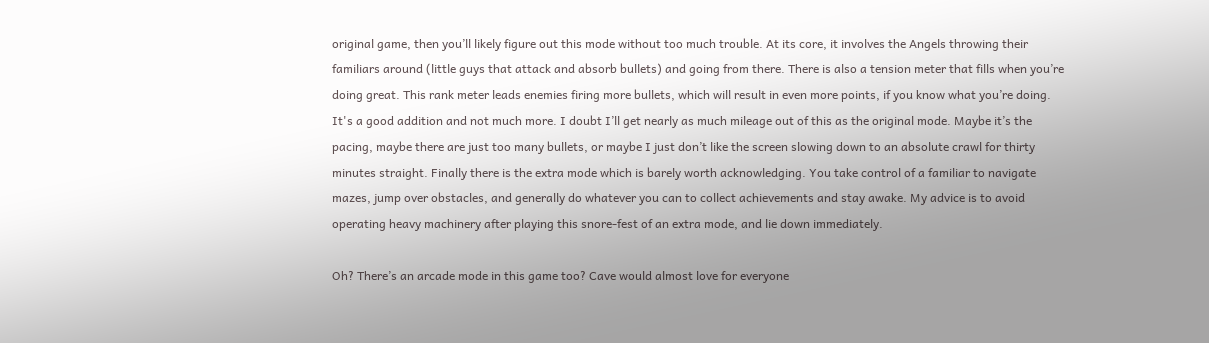original game, then you’ll likely figure out this mode without too much trouble. At its core, it involves the Angels throwing their familiars around (little guys that attack and absorb bullets) and going from there. There is also a tension meter that fills when you’re doing great. This rank meter leads enemies firing more bullets, which will result in even more points, if you know what you’re doing. It's a good addition and not much more. I doubt I’ll get nearly as much mileage out of this as the original mode. Maybe it’s the pacing, maybe there are just too many bullets, or maybe I just don’t like the screen slowing down to an absolute crawl for thirty minutes straight. Finally there is the extra mode which is barely worth acknowledging. You take control of a familiar to navigate mazes, jump over obstacles, and generally do whatever you can to collect achievements and stay awake. My advice is to avoid operating heavy machinery after playing this snore-fest of an extra mode, and lie down immediately.

Oh? There’s an arcade mode in this game too? Cave would almost love for everyone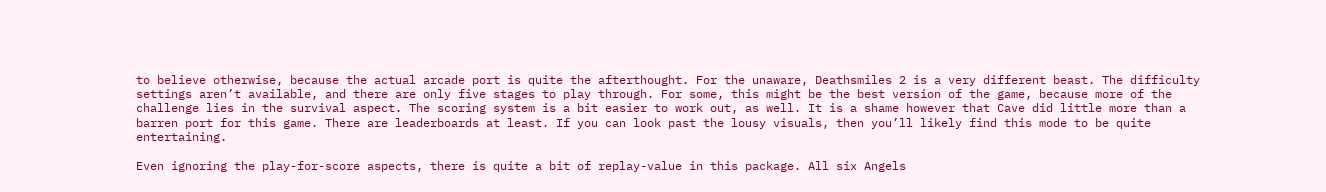to believe otherwise, because the actual arcade port is quite the afterthought. For the unaware, Deathsmiles 2 is a very different beast. The difficulty settings aren’t available, and there are only five stages to play through. For some, this might be the best version of the game, because more of the challenge lies in the survival aspect. The scoring system is a bit easier to work out, as well. It is a shame however that Cave did little more than a barren port for this game. There are leaderboards at least. If you can look past the lousy visuals, then you’ll likely find this mode to be quite entertaining.

Even ignoring the play-for-score aspects, there is quite a bit of replay-value in this package. All six Angels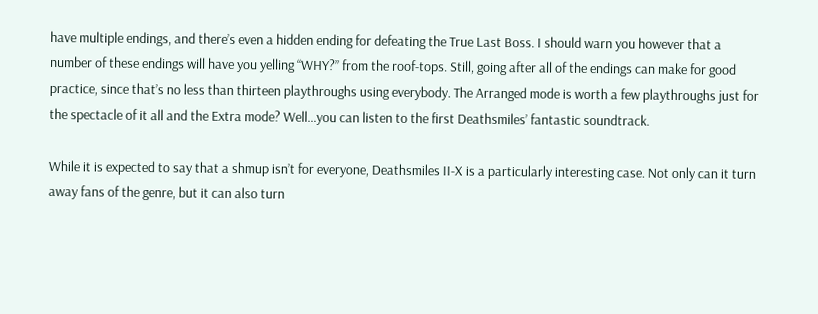have multiple endings, and there’s even a hidden ending for defeating the True Last Boss. I should warn you however that a number of these endings will have you yelling “WHY?” from the roof-tops. Still, going after all of the endings can make for good practice, since that’s no less than thirteen playthroughs using everybody. The Arranged mode is worth a few playthroughs just for the spectacle of it all and the Extra mode? Well…you can listen to the first Deathsmiles’ fantastic soundtrack.

While it is expected to say that a shmup isn’t for everyone, Deathsmiles II-X is a particularly interesting case. Not only can it turn away fans of the genre, but it can also turn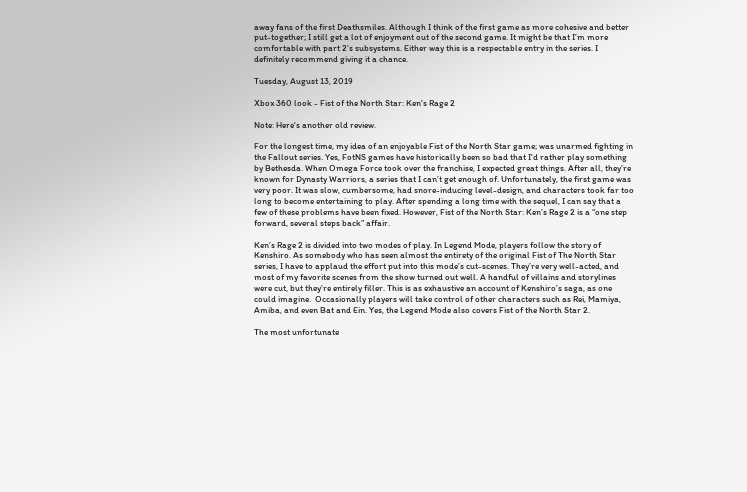away fans of the first Deathsmiles. Although I think of the first game as more cohesive and better put-together; I still get a lot of enjoyment out of the second game. It might be that I’m more comfortable with part 2’s subsystems. Either way this is a respectable entry in the series. I definitely recommend giving it a chance.

Tuesday, August 13, 2019

Xbox 360 look - Fist of the North Star: Ken's Rage 2

Note: Here's another old review.

For the longest time, my idea of an enjoyable Fist of the North Star game; was unarmed fighting in the Fallout series. Yes, FotNS games have historically been so bad that I'd rather play something by Bethesda. When Omega Force took over the franchise, I expected great things. After all, they’re known for Dynasty Warriors, a series that I can’t get enough of. Unfortunately, the first game was very poor. It was slow, cumbersome, had snore-inducing level-design, and characters took far too long to become entertaining to play. After spending a long time with the sequel, I can say that a few of these problems have been fixed. However, Fist of the North Star: Ken’s Rage 2 is a “one step forward, several steps back” affair.

Ken’s Rage 2 is divided into two modes of play. In Legend Mode, players follow the story of Kenshiro. As somebody who has seen almost the entirety of the original Fist of The North Star series, I have to applaud the effort put into this mode’s cut-scenes. They’re very well-acted, and most of my favorite scenes from the show turned out well. A handful of villains and storylines were cut, but they’re entirely filler. This is as exhaustive an account of Kenshiro’s saga, as one could imagine.  Occasionally players will take control of other characters such as Rei, Mamiya, Amiba, and even Bat and Ein. Yes, the Legend Mode also covers Fist of the North Star 2.

The most unfortunate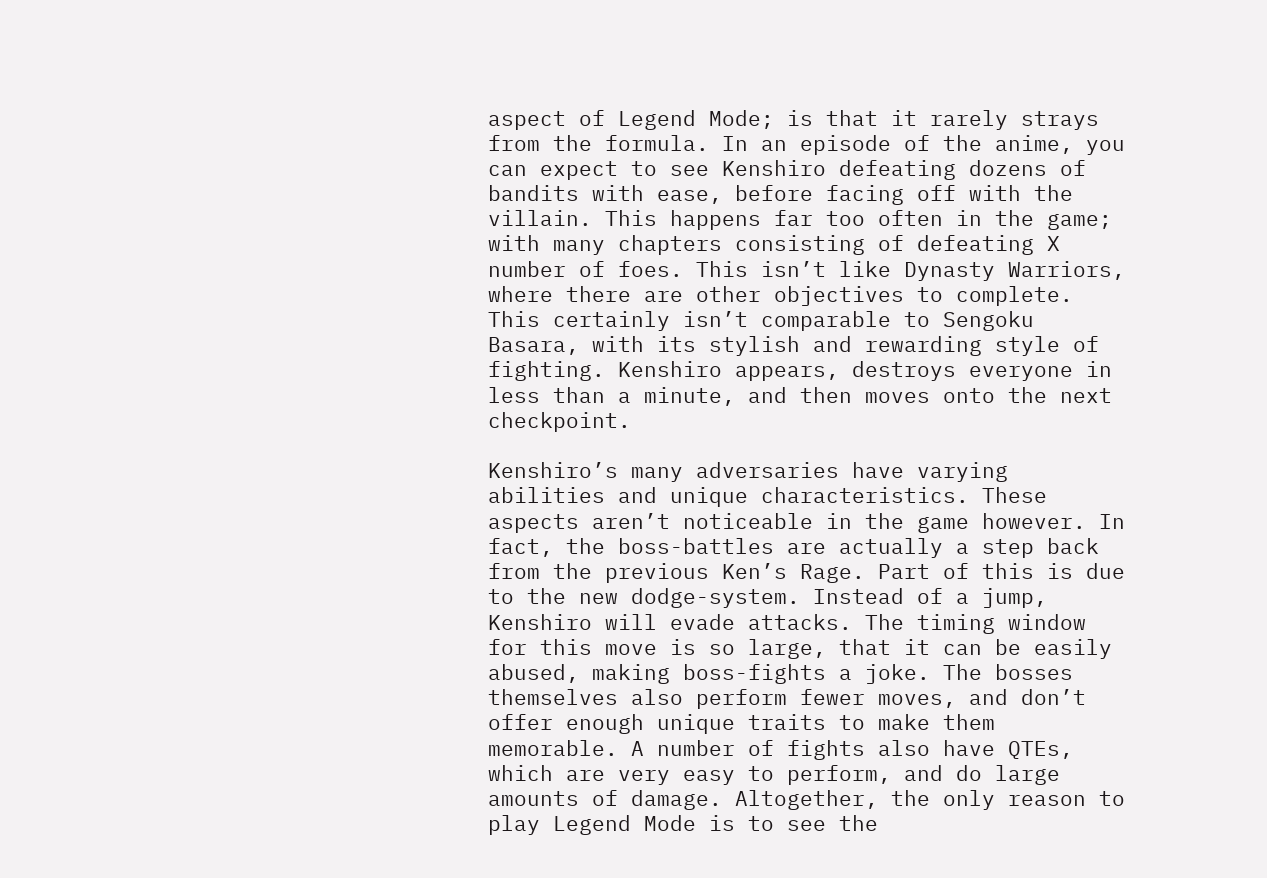aspect of Legend Mode; is that it rarely strays from the formula. In an episode of the anime, you can expect to see Kenshiro defeating dozens of bandits with ease, before facing off with the villain. This happens far too often in the game; with many chapters consisting of defeating X number of foes. This isn’t like Dynasty Warriors, where there are other objectives to complete. This certainly isn’t comparable to Sengoku Basara, with its stylish and rewarding style of fighting. Kenshiro appears, destroys everyone in less than a minute, and then moves onto the next checkpoint.

Kenshiro’s many adversaries have varying abilities and unique characteristics. These aspects aren’t noticeable in the game however. In fact, the boss-battles are actually a step back from the previous Ken’s Rage. Part of this is due to the new dodge-system. Instead of a jump, Kenshiro will evade attacks. The timing window for this move is so large, that it can be easily abused, making boss-fights a joke. The bosses themselves also perform fewer moves, and don’t offer enough unique traits to make them memorable. A number of fights also have QTEs, which are very easy to perform, and do large amounts of damage. Altogether, the only reason to play Legend Mode is to see the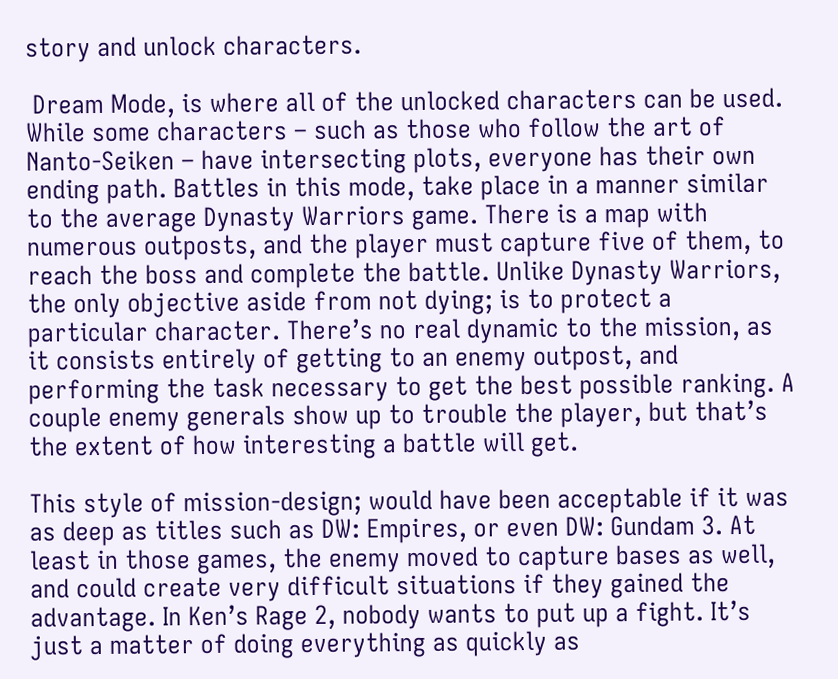story and unlock characters.

 Dream Mode, is where all of the unlocked characters can be used. While some characters – such as those who follow the art of Nanto-Seiken – have intersecting plots, everyone has their own ending path. Battles in this mode, take place in a manner similar to the average Dynasty Warriors game. There is a map with numerous outposts, and the player must capture five of them, to reach the boss and complete the battle. Unlike Dynasty Warriors, the only objective aside from not dying; is to protect a particular character. There’s no real dynamic to the mission, as it consists entirely of getting to an enemy outpost, and performing the task necessary to get the best possible ranking. A couple enemy generals show up to trouble the player, but that’s the extent of how interesting a battle will get.

This style of mission-design; would have been acceptable if it was as deep as titles such as DW: Empires, or even DW: Gundam 3. At least in those games, the enemy moved to capture bases as well, and could create very difficult situations if they gained the advantage. In Ken’s Rage 2, nobody wants to put up a fight. It’s just a matter of doing everything as quickly as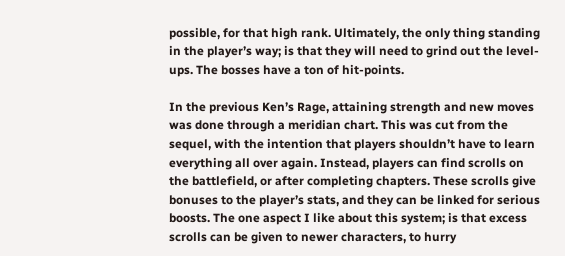possible, for that high rank. Ultimately, the only thing standing in the player’s way; is that they will need to grind out the level-ups. The bosses have a ton of hit-points.

In the previous Ken’s Rage, attaining strength and new moves was done through a meridian chart. This was cut from the sequel, with the intention that players shouldn’t have to learn everything all over again. Instead, players can find scrolls on the battlefield, or after completing chapters. These scrolls give bonuses to the player’s stats, and they can be linked for serious boosts. The one aspect I like about this system; is that excess scrolls can be given to newer characters, to hurry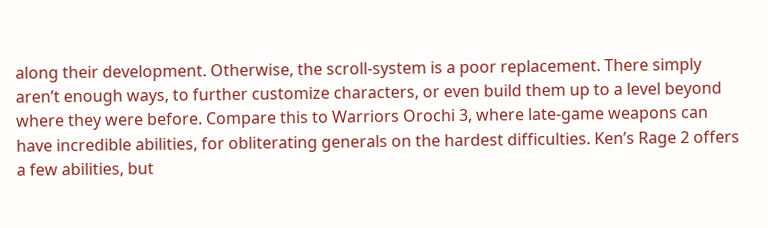along their development. Otherwise, the scroll-system is a poor replacement. There simply aren’t enough ways, to further customize characters, or even build them up to a level beyond where they were before. Compare this to Warriors Orochi 3, where late-game weapons can have incredible abilities, for obliterating generals on the hardest difficulties. Ken’s Rage 2 offers a few abilities, but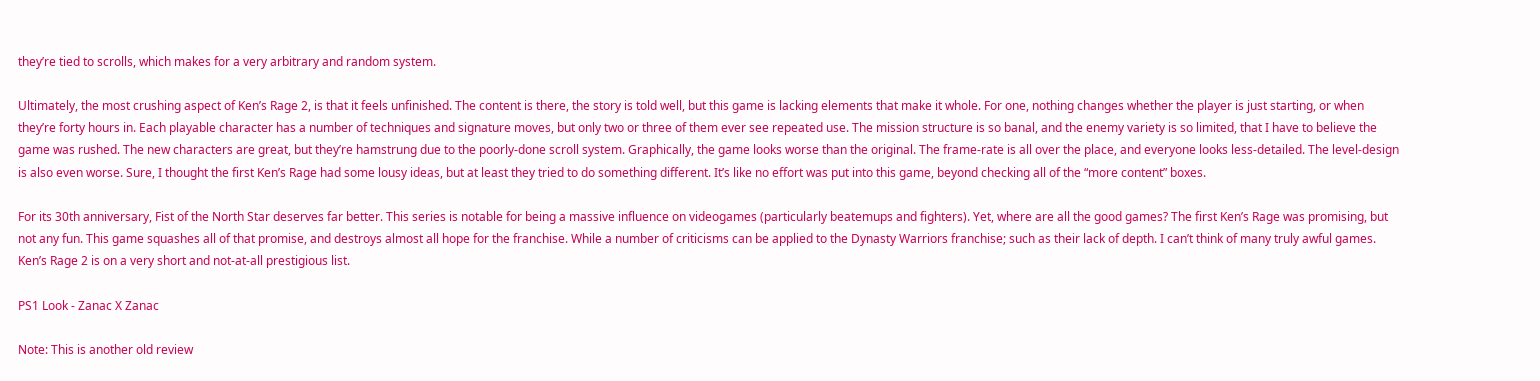they’re tied to scrolls, which makes for a very arbitrary and random system.

Ultimately, the most crushing aspect of Ken’s Rage 2, is that it feels unfinished. The content is there, the story is told well, but this game is lacking elements that make it whole. For one, nothing changes whether the player is just starting, or when they’re forty hours in. Each playable character has a number of techniques and signature moves, but only two or three of them ever see repeated use. The mission structure is so banal, and the enemy variety is so limited, that I have to believe the game was rushed. The new characters are great, but they’re hamstrung due to the poorly-done scroll system. Graphically, the game looks worse than the original. The frame-rate is all over the place, and everyone looks less-detailed. The level-design is also even worse. Sure, I thought the first Ken’s Rage had some lousy ideas, but at least they tried to do something different. It’s like no effort was put into this game, beyond checking all of the “more content” boxes.

For its 30th anniversary, Fist of the North Star deserves far better. This series is notable for being a massive influence on videogames (particularly beatemups and fighters). Yet, where are all the good games? The first Ken’s Rage was promising, but not any fun. This game squashes all of that promise, and destroys almost all hope for the franchise. While a number of criticisms can be applied to the Dynasty Warriors franchise; such as their lack of depth. I can’t think of many truly awful games. Ken’s Rage 2 is on a very short and not-at-all prestigious list.

PS1 Look - Zanac X Zanac

Note: This is another old review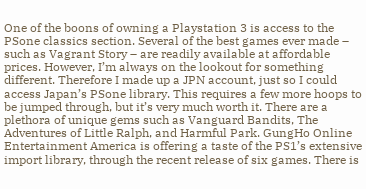One of the boons of owning a Playstation 3 is access to the PSone classics section. Several of the best games ever made – such as Vagrant Story – are readily available at affordable prices. However, I’m always on the lookout for something different. Therefore I made up a JPN account, just so I could access Japan’s PSone library. This requires a few more hoops to be jumped through, but it’s very much worth it. There are a plethora of unique gems such as Vanguard Bandits, The Adventures of Little Ralph, and Harmful Park. GungHo Online Entertainment America is offering a taste of the PS1’s extensive import library, through the recent release of six games. There is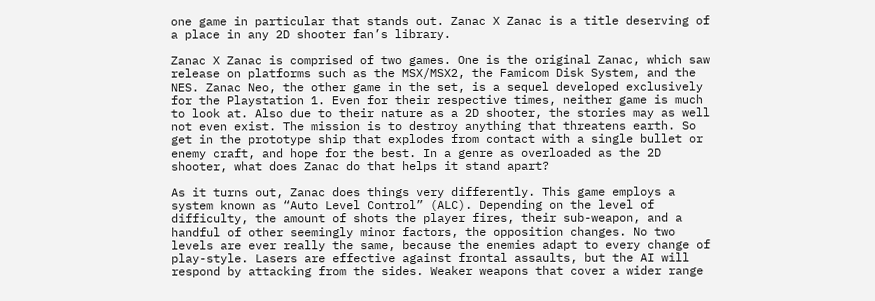one game in particular that stands out. Zanac X Zanac is a title deserving of a place in any 2D shooter fan’s library.

Zanac X Zanac is comprised of two games. One is the original Zanac, which saw release on platforms such as the MSX/MSX2, the Famicom Disk System, and the NES. Zanac Neo, the other game in the set, is a sequel developed exclusively for the Playstation 1. Even for their respective times, neither game is much to look at. Also due to their nature as a 2D shooter, the stories may as well not even exist. The mission is to destroy anything that threatens earth. So get in the prototype ship that explodes from contact with a single bullet or enemy craft, and hope for the best. In a genre as overloaded as the 2D shooter, what does Zanac do that helps it stand apart?

As it turns out, Zanac does things very differently. This game employs a system known as “Auto Level Control” (ALC). Depending on the level of difficulty, the amount of shots the player fires, their sub-weapon, and a handful of other seemingly minor factors, the opposition changes. No two levels are ever really the same, because the enemies adapt to every change of play-style. Lasers are effective against frontal assaults, but the AI will respond by attacking from the sides. Weaker weapons that cover a wider range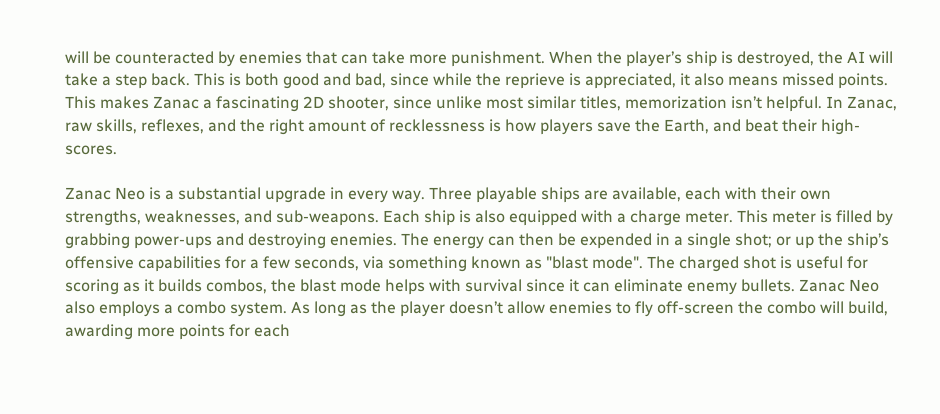will be counteracted by enemies that can take more punishment. When the player’s ship is destroyed, the AI will take a step back. This is both good and bad, since while the reprieve is appreciated, it also means missed points. This makes Zanac a fascinating 2D shooter, since unlike most similar titles, memorization isn’t helpful. In Zanac, raw skills, reflexes, and the right amount of recklessness is how players save the Earth, and beat their high-scores.

Zanac Neo is a substantial upgrade in every way. Three playable ships are available, each with their own strengths, weaknesses, and sub-weapons. Each ship is also equipped with a charge meter. This meter is filled by grabbing power-ups and destroying enemies. The energy can then be expended in a single shot; or up the ship’s offensive capabilities for a few seconds, via something known as "blast mode". The charged shot is useful for scoring as it builds combos, the blast mode helps with survival since it can eliminate enemy bullets. Zanac Neo also employs a combo system. As long as the player doesn’t allow enemies to fly off-screen the combo will build, awarding more points for each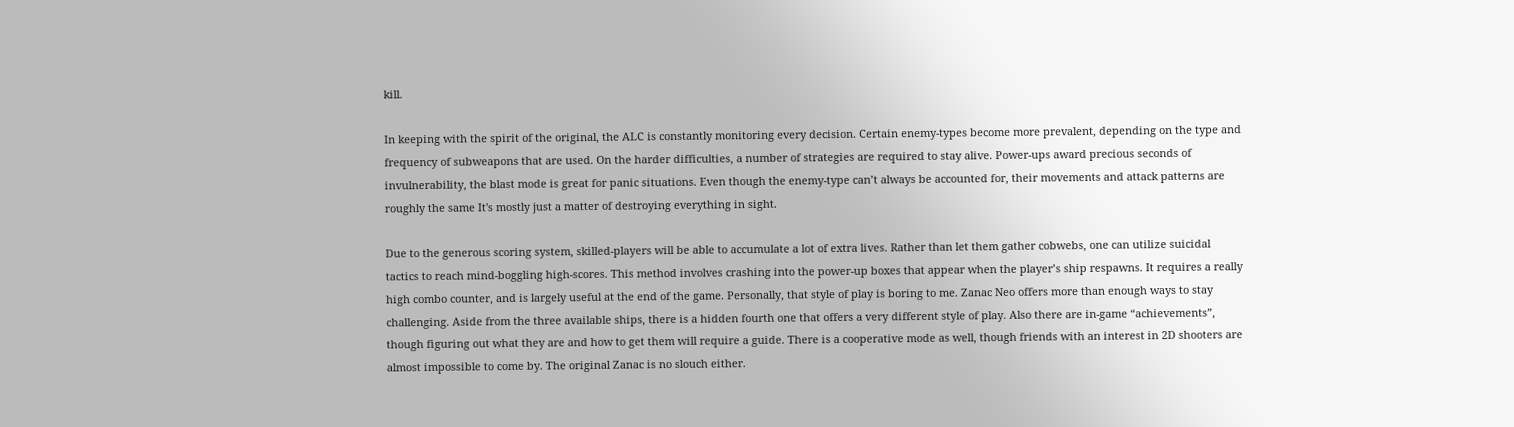kill.

In keeping with the spirit of the original, the ALC is constantly monitoring every decision. Certain enemy-types become more prevalent, depending on the type and frequency of subweapons that are used. On the harder difficulties, a number of strategies are required to stay alive. Power-ups award precious seconds of invulnerability, the blast mode is great for panic situations. Even though the enemy-type can’t always be accounted for, their movements and attack patterns are roughly the same It's mostly just a matter of destroying everything in sight.

Due to the generous scoring system, skilled-players will be able to accumulate a lot of extra lives. Rather than let them gather cobwebs, one can utilize suicidal tactics to reach mind-boggling high-scores. This method involves crashing into the power-up boxes that appear when the player’s ship respawns. It requires a really high combo counter, and is largely useful at the end of the game. Personally, that style of play is boring to me. Zanac Neo offers more than enough ways to stay challenging. Aside from the three available ships, there is a hidden fourth one that offers a very different style of play. Also there are in-game “achievements”, though figuring out what they are and how to get them will require a guide. There is a cooperative mode as well, though friends with an interest in 2D shooters are almost impossible to come by. The original Zanac is no slouch either.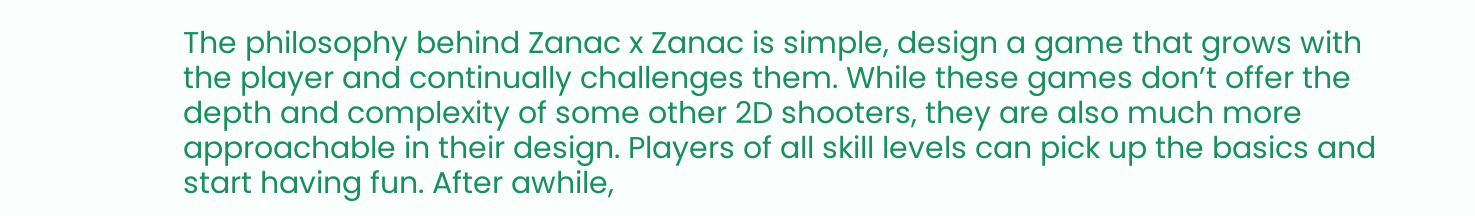The philosophy behind Zanac x Zanac is simple, design a game that grows with the player and continually challenges them. While these games don’t offer the depth and complexity of some other 2D shooters, they are also much more approachable in their design. Players of all skill levels can pick up the basics and start having fun. After awhile,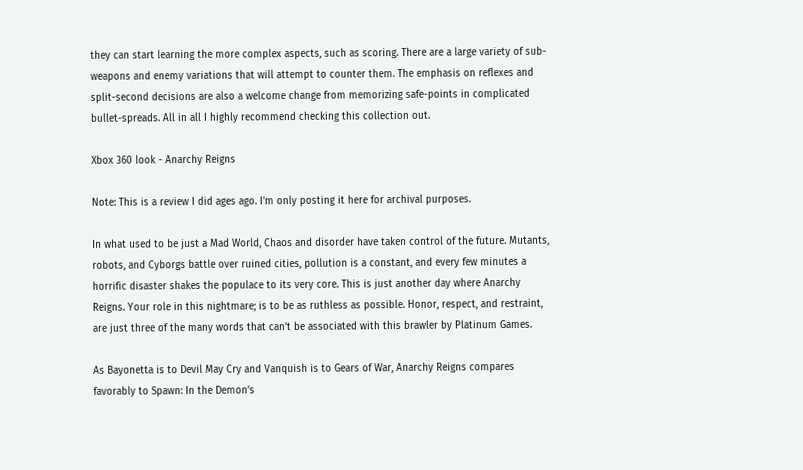they can start learning the more complex aspects, such as scoring. There are a large variety of sub-weapons and enemy variations that will attempt to counter them. The emphasis on reflexes and split-second decisions are also a welcome change from memorizing safe-points in complicated bullet-spreads. All in all I highly recommend checking this collection out.

Xbox 360 look - Anarchy Reigns

Note: This is a review I did ages ago. I'm only posting it here for archival purposes.

In what used to be just a Mad World, Chaos and disorder have taken control of the future. Mutants, robots, and Cyborgs battle over ruined cities, pollution is a constant, and every few minutes a horrific disaster shakes the populace to its very core. This is just another day where Anarchy Reigns. Your role in this nightmare; is to be as ruthless as possible. Honor, respect, and restraint, are just three of the many words that can’t be associated with this brawler by Platinum Games.

As Bayonetta is to Devil May Cry and Vanquish is to Gears of War, Anarchy Reigns compares favorably to Spawn: In the Demon’s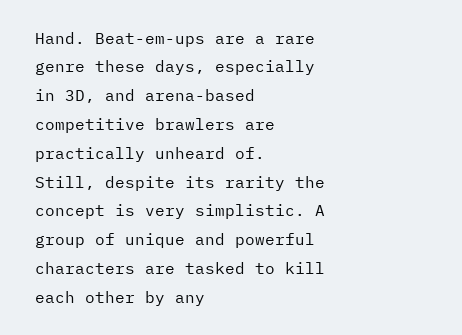Hand. Beat-em-ups are a rare genre these days, especially in 3D, and arena-based competitive brawlers are practically unheard of. Still, despite its rarity the concept is very simplistic. A group of unique and powerful characters are tasked to kill each other by any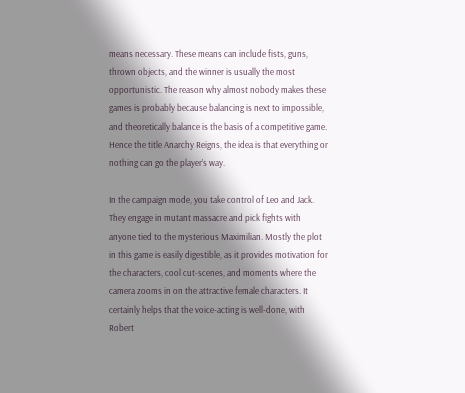means necessary. These means can include fists, guns, thrown objects, and the winner is usually the most opportunistic. The reason why almost nobody makes these games is probably because balancing is next to impossible, and theoretically balance is the basis of a competitive game. Hence the title Anarchy Reigns, the idea is that everything or nothing can go the player’s way.

In the campaign mode, you take control of Leo and Jack. They engage in mutant massacre and pick fights with anyone tied to the mysterious Maximilian. Mostly the plot in this game is easily digestible, as it provides motivation for the characters, cool cut-scenes, and moments where the camera zooms in on the attractive female characters. It certainly helps that the voice-acting is well-done, with Robert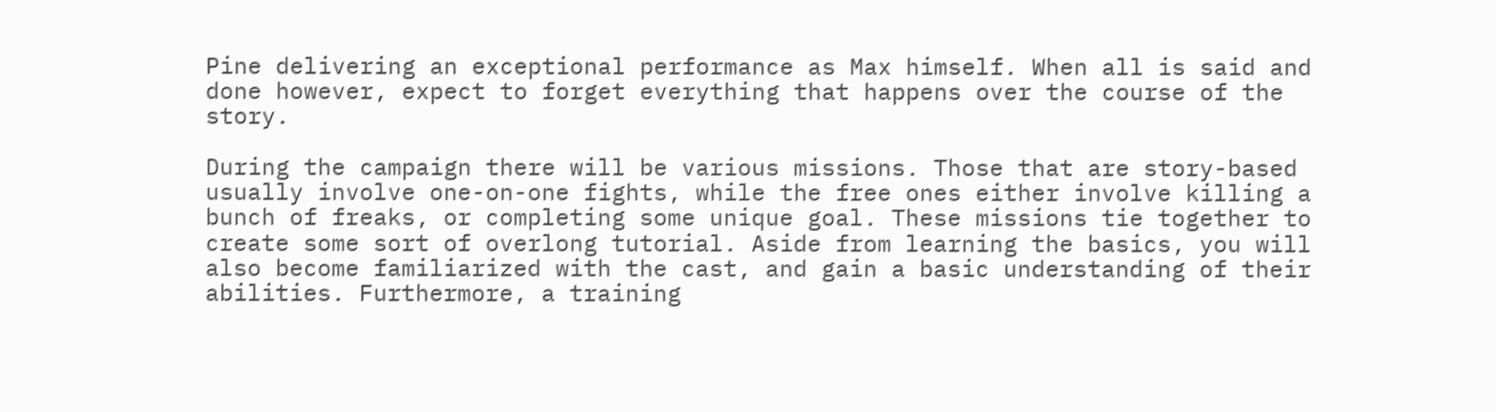Pine delivering an exceptional performance as Max himself. When all is said and done however, expect to forget everything that happens over the course of the story.

During the campaign there will be various missions. Those that are story-based usually involve one-on-one fights, while the free ones either involve killing a bunch of freaks, or completing some unique goal. These missions tie together to create some sort of overlong tutorial. Aside from learning the basics, you will also become familiarized with the cast, and gain a basic understanding of their abilities. Furthermore, a training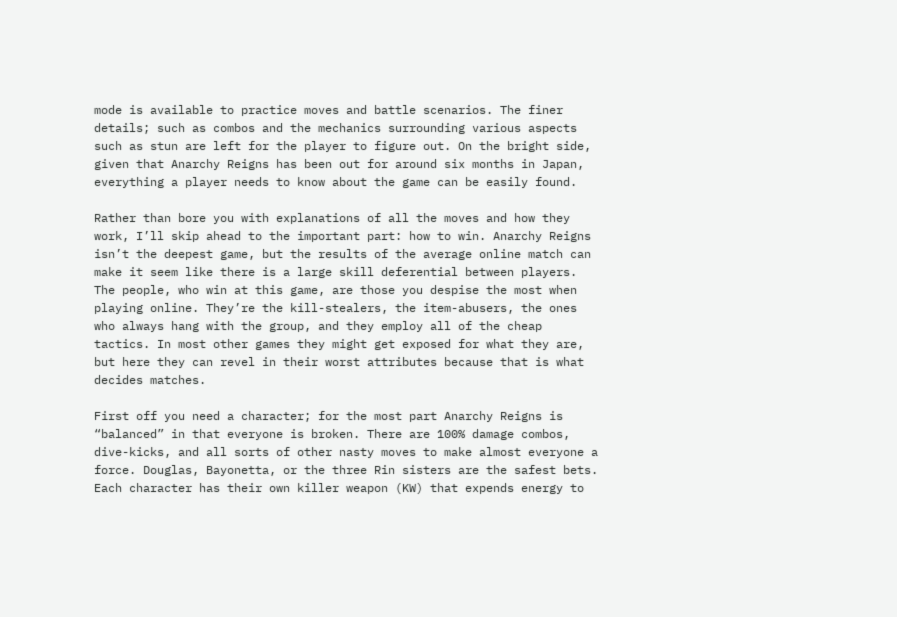mode is available to practice moves and battle scenarios. The finer details; such as combos and the mechanics surrounding various aspects such as stun are left for the player to figure out. On the bright side, given that Anarchy Reigns has been out for around six months in Japan, everything a player needs to know about the game can be easily found.

Rather than bore you with explanations of all the moves and how they work, I’ll skip ahead to the important part: how to win. Anarchy Reigns isn’t the deepest game, but the results of the average online match can make it seem like there is a large skill deferential between players. The people, who win at this game, are those you despise the most when playing online. They’re the kill-stealers, the item-abusers, the ones who always hang with the group, and they employ all of the cheap tactics. In most other games they might get exposed for what they are, but here they can revel in their worst attributes because that is what decides matches.

First off you need a character; for the most part Anarchy Reigns is “balanced” in that everyone is broken. There are 100% damage combos, dive-kicks, and all sorts of other nasty moves to make almost everyone a force. Douglas, Bayonetta, or the three Rin sisters are the safest bets. Each character has their own killer weapon (KW) that expends energy to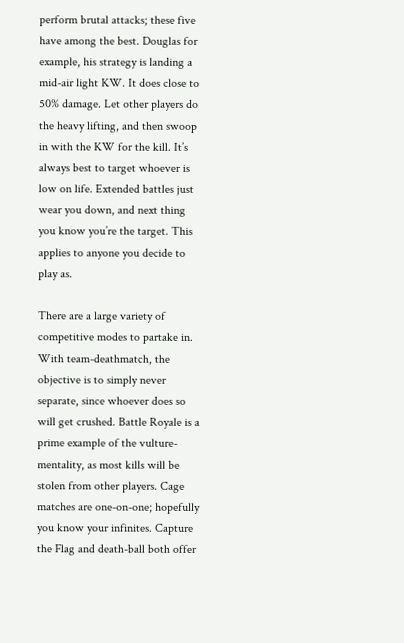perform brutal attacks; these five have among the best. Douglas for example, his strategy is landing a mid-air light KW. It does close to 50% damage. Let other players do the heavy lifting, and then swoop in with the KW for the kill. It’s always best to target whoever is low on life. Extended battles just wear you down, and next thing you know you’re the target. This applies to anyone you decide to play as.

There are a large variety of competitive modes to partake in. With team-deathmatch, the objective is to simply never separate, since whoever does so will get crushed. Battle Royale is a prime example of the vulture-mentality, as most kills will be stolen from other players. Cage matches are one-on-one; hopefully you know your infinites. Capture the Flag and death-ball both offer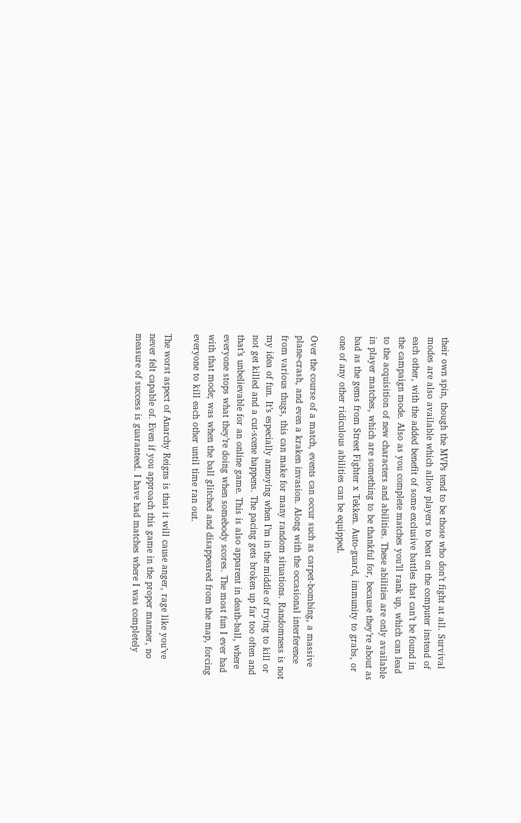their own spin, though the MVPs tend to be those who don’t fight at all. Survival modes are also available which allow players to beat on the computer instead of each other, with the added benefit of some exclusive battles that can’t be found in the campaign mode. Also as you complete matches you’ll rank up, which can lead to the acquisition of new characters and abilities. These abilities are only available in player matches, which are something to be thankful for, because they’re about as bad as the gems from Street Fighter x Tekken. Auto-guard, immunity to grabs, or one of any other ridiculous abilities can be equipped.

Over the course of a match, events can occur such as carpet-bombing, a massive plane-crash, and even a kraken invasion. Along with the occasional interference from various thugs, this can make for many random situations. Randomness is not my idea of fun. It’s especially annoying when I’m in the middle of trying to kill or not get killed and a cut-scene happens. The pacing gets broken up far too often and that’s unbelievable for an online game. This is also apparent in death-ball, where everyone stops what they’re doing when somebody scores. The most fun I ever had with that mode; was when the ball glitched and disappeared from the map, forcing everyone to kill each other until time ran out.

The worst aspect of Anarchy Reigns is that it will cause anger, rage like you’ve never felt capable of. Even if you approach this game in the proper manner, no measure of success is guaranteed. I have had matches where I was completely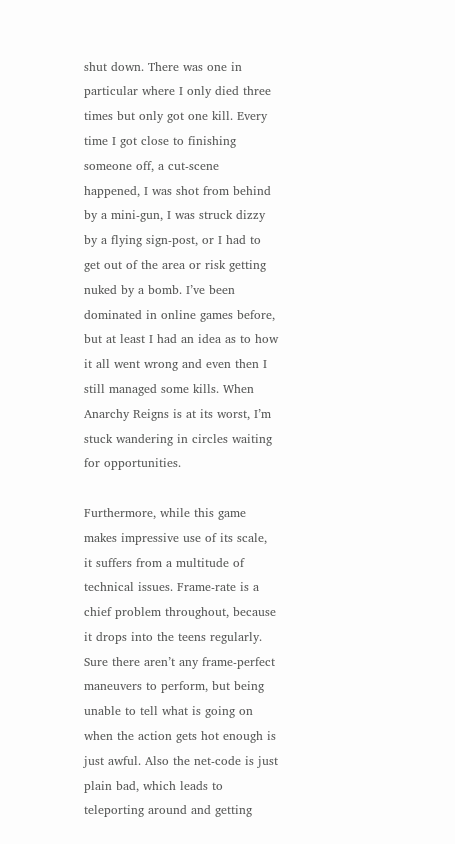shut down. There was one in particular where I only died three times but only got one kill. Every time I got close to finishing someone off, a cut-scene happened, I was shot from behind by a mini-gun, I was struck dizzy by a flying sign-post, or I had to get out of the area or risk getting nuked by a bomb. I’ve been dominated in online games before, but at least I had an idea as to how it all went wrong and even then I still managed some kills. When Anarchy Reigns is at its worst, I’m stuck wandering in circles waiting for opportunities.

Furthermore, while this game makes impressive use of its scale, it suffers from a multitude of technical issues. Frame-rate is a chief problem throughout, because it drops into the teens regularly. Sure there aren’t any frame-perfect maneuvers to perform, but being unable to tell what is going on when the action gets hot enough is just awful. Also the net-code is just plain bad, which leads to teleporting around and getting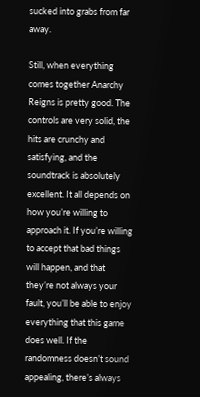sucked into grabs from far away.

Still, when everything comes together Anarchy Reigns is pretty good. The controls are very solid, the hits are crunchy and satisfying, and the soundtrack is absolutely excellent. It all depends on how you’re willing to approach it. If you’re willing to accept that bad things will happen, and that they’re not always your fault, you’ll be able to enjoy everything that this game does well. If the randomness doesn’t sound appealing, there’s always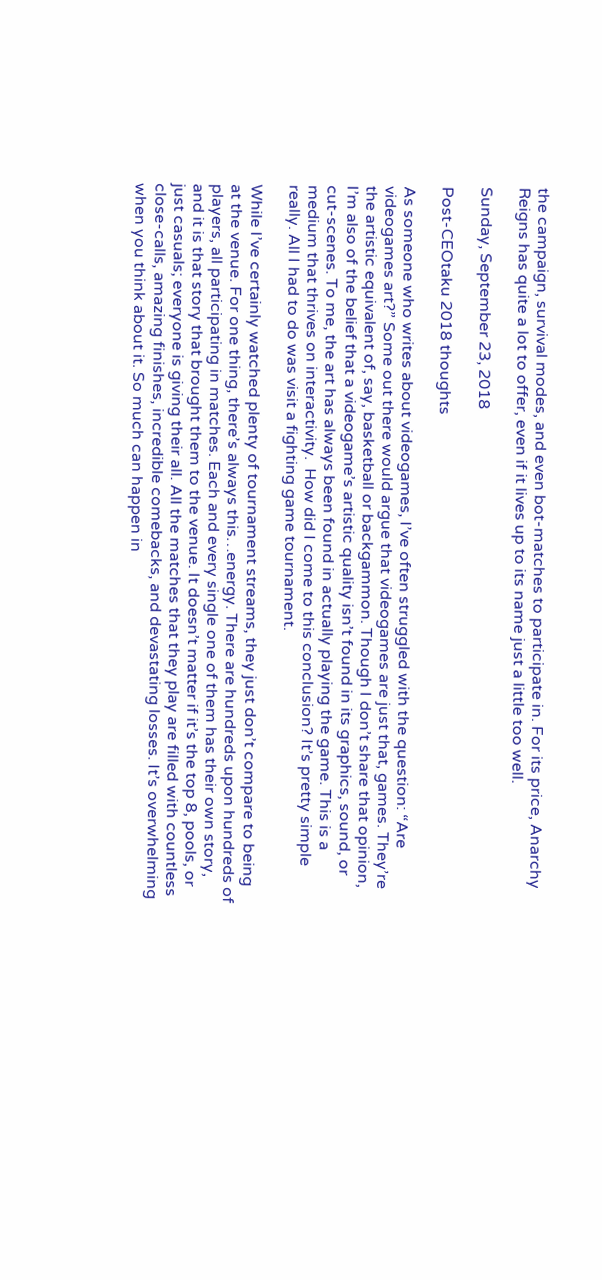the campaign, survival modes, and even bot-matches to participate in. For its price, Anarchy Reigns has quite a lot to offer, even if it lives up to its name just a little too well.

Sunday, September 23, 2018

Post-CEOtaku 2018 thoughts

As someone who writes about videogames, I’ve often struggled with the question: “Are videogames art?” Some out there would argue that videogames are just that, games. They’re the artistic equivalent of, say, basketball or backgammon. Though I don’t share that opinion, I’m also of the belief that a videogame’s artistic quality isn’t found in its graphics, sound, or cut-scenes. To me, the art has always been found in actually playing the game. This is a medium that thrives on interactivity.  How did I come to this conclusion? It’s pretty simple really. All I had to do was visit a fighting game tournament.

While I’ve certainly watched plenty of tournament streams, they just don’t compare to being at the venue. For one thing, there’s always this…energy. There are hundreds upon hundreds of players, all participating in matches. Each and every single one of them has their own story, and it is that story that brought them to the venue. It doesn’t matter if it’s the top 8, pools, or just casuals; everyone is giving their all. All the matches that they play are filled with countless close-calls, amazing finishes, incredible comebacks, and devastating losses. It’s overwhelming when you think about it. So much can happen in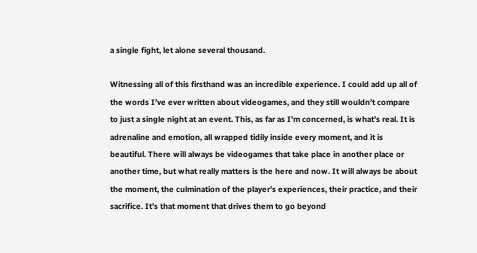a single fight, let alone several thousand.

Witnessing all of this firsthand was an incredible experience. I could add up all of the words I’ve ever written about videogames, and they still wouldn’t compare to just a single night at an event. This, as far as I’m concerned, is what’s real. It is adrenaline and emotion, all wrapped tidily inside every moment, and it is beautiful. There will always be videogames that take place in another place or another time, but what really matters is the here and now. It will always be about the moment, the culmination of the player’s experiences, their practice, and their sacrifice. It’s that moment that drives them to go beyond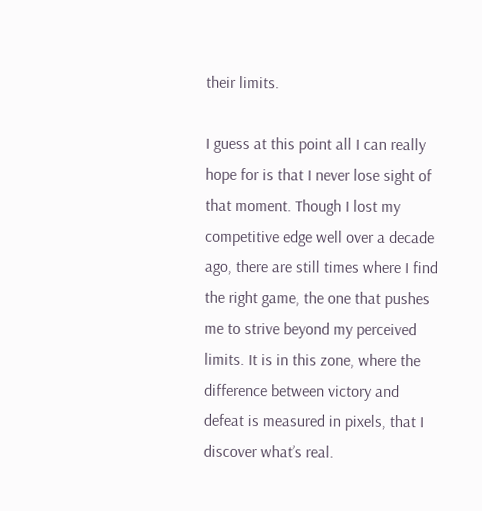their limits.

I guess at this point all I can really hope for is that I never lose sight of that moment. Though I lost my competitive edge well over a decade ago, there are still times where I find the right game, the one that pushes me to strive beyond my perceived limits. It is in this zone, where the difference between victory and defeat is measured in pixels, that I discover what’s real.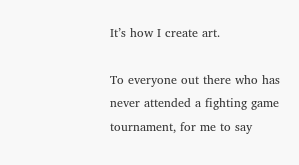It’s how I create art.

To everyone out there who has never attended a fighting game tournament, for me to say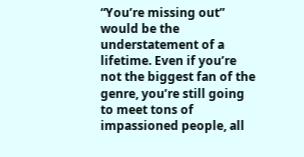“You’re missing out” would be the understatement of a lifetime. Even if you’re not the biggest fan of the genre, you’re still going to meet tons of impassioned people, all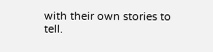with their own stories to tell.